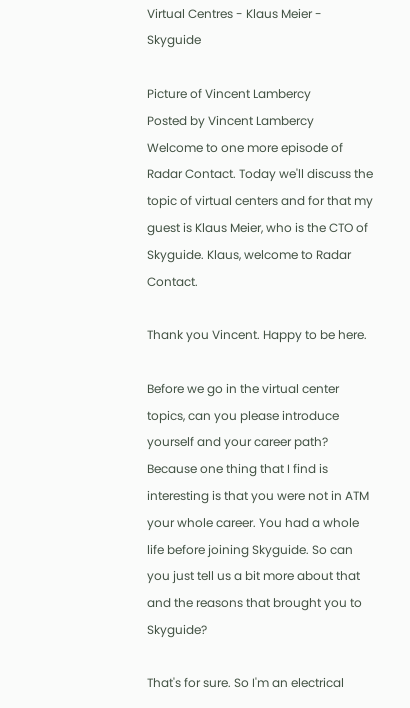Virtual Centres - Klaus Meier - Skyguide

Picture of Vincent Lambercy
Posted by Vincent Lambercy
Welcome to one more episode of Radar Contact. Today we'll discuss the topic of virtual centers and for that my guest is Klaus Meier, who is the CTO of Skyguide. Klaus, welcome to Radar Contact.

Thank you Vincent. Happy to be here.

Before we go in the virtual center topics, can you please introduce yourself and your career path? Because one thing that I find is interesting is that you were not in ATM your whole career. You had a whole life before joining Skyguide. So can you just tell us a bit more about that and the reasons that brought you to Skyguide?

That's for sure. So I'm an electrical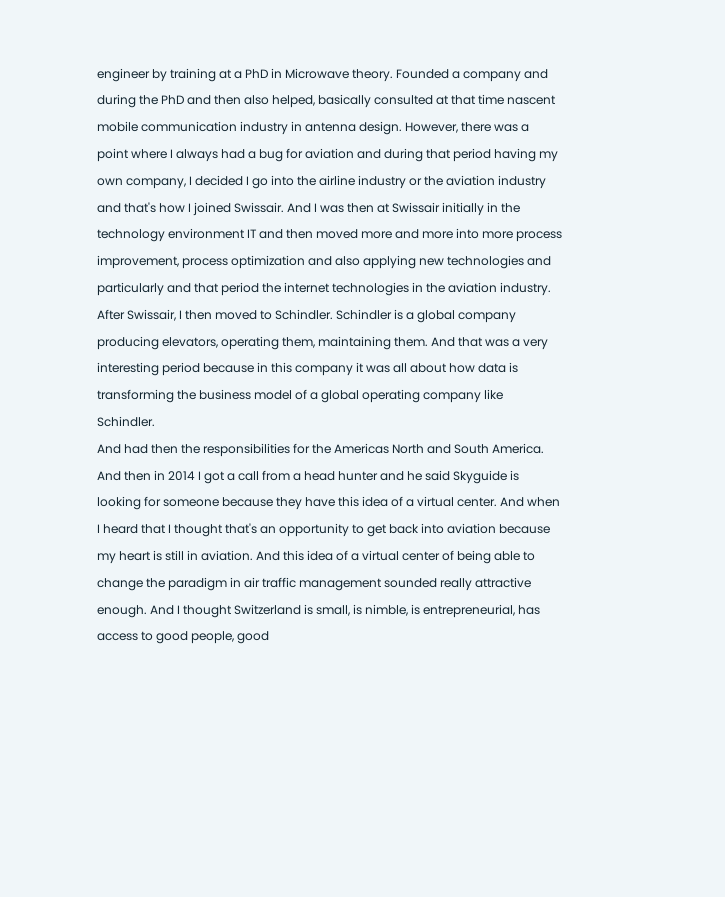engineer by training at a PhD in Microwave theory. Founded a company and during the PhD and then also helped, basically consulted at that time nascent mobile communication industry in antenna design. However, there was a point where I always had a bug for aviation and during that period having my own company, I decided I go into the airline industry or the aviation industry and that's how I joined Swissair. And I was then at Swissair initially in the technology environment IT and then moved more and more into more process improvement, process optimization and also applying new technologies and particularly and that period the internet technologies in the aviation industry. After Swissair, I then moved to Schindler. Schindler is a global company producing elevators, operating them, maintaining them. And that was a very interesting period because in this company it was all about how data is transforming the business model of a global operating company like Schindler.
And had then the responsibilities for the Americas North and South America. And then in 2014 I got a call from a head hunter and he said Skyguide is looking for someone because they have this idea of a virtual center. And when I heard that I thought that's an opportunity to get back into aviation because my heart is still in aviation. And this idea of a virtual center of being able to change the paradigm in air traffic management sounded really attractive enough. And I thought Switzerland is small, is nimble, is entrepreneurial, has access to good people, good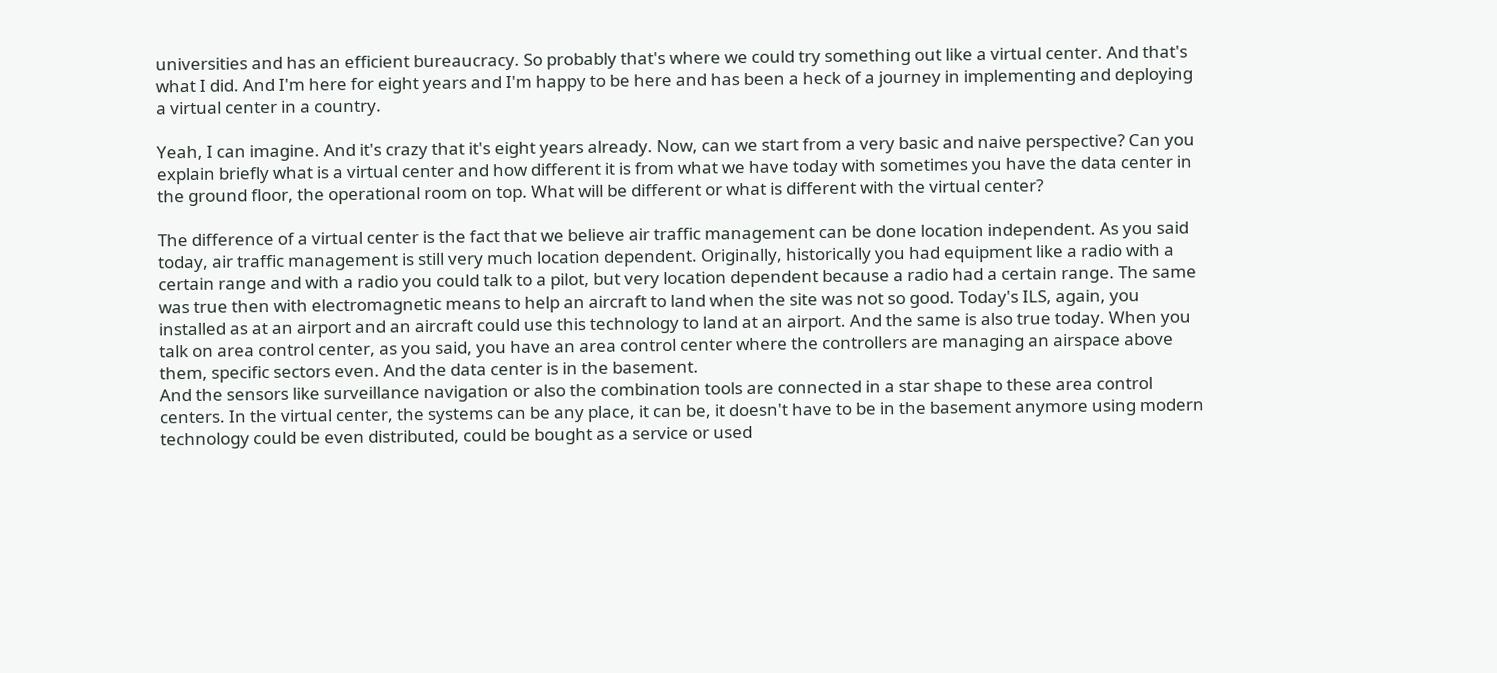universities and has an efficient bureaucracy. So probably that's where we could try something out like a virtual center. And that's what I did. And I'm here for eight years and I'm happy to be here and has been a heck of a journey in implementing and deploying a virtual center in a country.

Yeah, I can imagine. And it's crazy that it's eight years already. Now, can we start from a very basic and naive perspective? Can you explain briefly what is a virtual center and how different it is from what we have today with sometimes you have the data center in the ground floor, the operational room on top. What will be different or what is different with the virtual center?

The difference of a virtual center is the fact that we believe air traffic management can be done location independent. As you said today, air traffic management is still very much location dependent. Originally, historically you had equipment like a radio with a certain range and with a radio you could talk to a pilot, but very location dependent because a radio had a certain range. The same was true then with electromagnetic means to help an aircraft to land when the site was not so good. Today's ILS, again, you installed as at an airport and an aircraft could use this technology to land at an airport. And the same is also true today. When you talk on area control center, as you said, you have an area control center where the controllers are managing an airspace above them, specific sectors even. And the data center is in the basement.
And the sensors like surveillance navigation or also the combination tools are connected in a star shape to these area control centers. In the virtual center, the systems can be any place, it can be, it doesn't have to be in the basement anymore using modern technology could be even distributed, could be bought as a service or used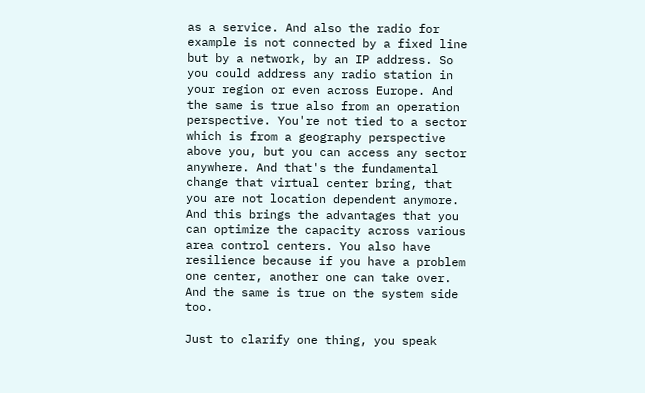as a service. And also the radio for example is not connected by a fixed line but by a network, by an IP address. So you could address any radio station in your region or even across Europe. And the same is true also from an operation perspective. You're not tied to a sector which is from a geography perspective above you, but you can access any sector anywhere. And that's the fundamental change that virtual center bring, that you are not location dependent anymore. And this brings the advantages that you can optimize the capacity across various area control centers. You also have resilience because if you have a problem one center, another one can take over. And the same is true on the system side too.

Just to clarify one thing, you speak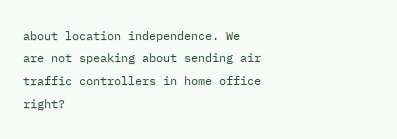about location independence. We are not speaking about sending air traffic controllers in home office right?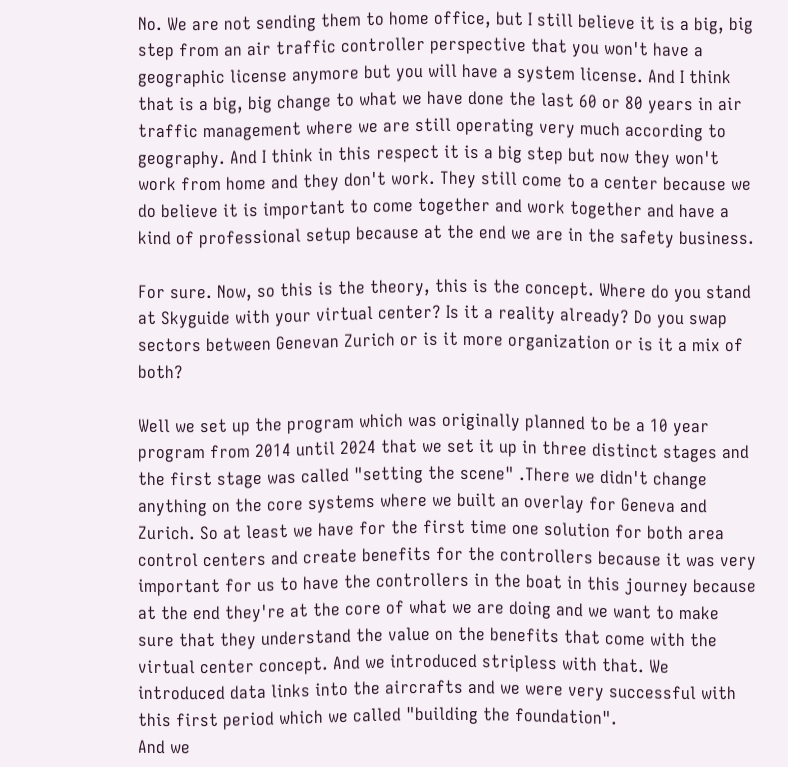No. We are not sending them to home office, but I still believe it is a big, big step from an air traffic controller perspective that you won't have a geographic license anymore but you will have a system license. And I think that is a big, big change to what we have done the last 60 or 80 years in air traffic management where we are still operating very much according to geography. And I think in this respect it is a big step but now they won't work from home and they don't work. They still come to a center because we do believe it is important to come together and work together and have a kind of professional setup because at the end we are in the safety business.

For sure. Now, so this is the theory, this is the concept. Where do you stand at Skyguide with your virtual center? Is it a reality already? Do you swap sectors between Genevan Zurich or is it more organization or is it a mix of both?

Well we set up the program which was originally planned to be a 10 year program from 2014 until 2024 that we set it up in three distinct stages and the first stage was called "setting the scene" .There we didn't change anything on the core systems where we built an overlay for Geneva and Zurich. So at least we have for the first time one solution for both area control centers and create benefits for the controllers because it was very important for us to have the controllers in the boat in this journey because at the end they're at the core of what we are doing and we want to make sure that they understand the value on the benefits that come with the virtual center concept. And we introduced stripless with that. We introduced data links into the aircrafts and we were very successful with this first period which we called "building the foundation".
And we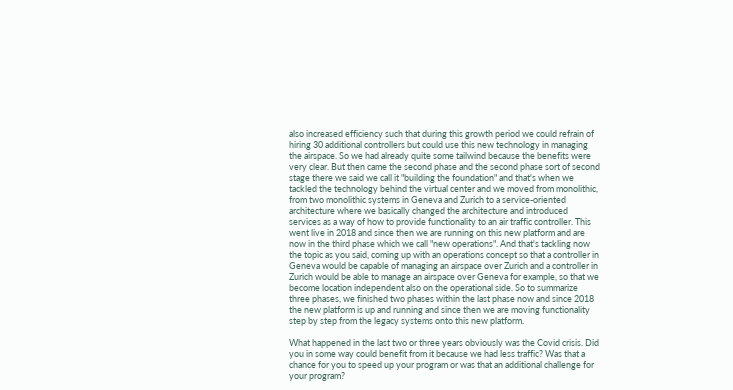also increased efficiency such that during this growth period we could refrain of hiring 30 additional controllers but could use this new technology in managing the airspace. So we had already quite some tailwind because the benefits were very clear. But then came the second phase and the second phase sort of second stage there we said we call it "building the foundation" and that's when we tackled the technology behind the virtual center and we moved from monolithic, from two monolithic systems in Geneva and Zurich to a service-oriented architecture where we basically changed the architecture and introduced services as a way of how to provide functionality to an air traffic controller. This went live in 2018 and since then we are running on this new platform and are now in the third phase which we call "new operations". And that's tackling now the topic as you said, coming up with an operations concept so that a controller in Geneva would be capable of managing an airspace over Zurich and a controller in Zurich would be able to manage an airspace over Geneva for example, so that we become location independent also on the operational side. So to summarize three phases, we finished two phases within the last phase now and since 2018 the new platform is up and running and since then we are moving functionality step by step from the legacy systems onto this new platform.

What happened in the last two or three years obviously was the Covid crisis. Did you in some way could benefit from it because we had less traffic? Was that a chance for you to speed up your program or was that an additional challenge for your program?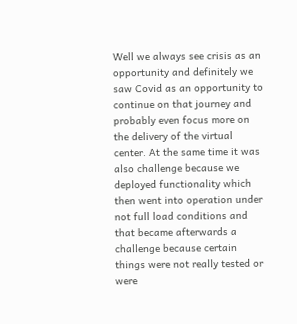Well we always see crisis as an opportunity and definitely we saw Covid as an opportunity to continue on that journey and probably even focus more on the delivery of the virtual center. At the same time it was also challenge because we deployed functionality which then went into operation under not full load conditions and that became afterwards a challenge because certain things were not really tested or were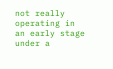not really operating in an early stage under a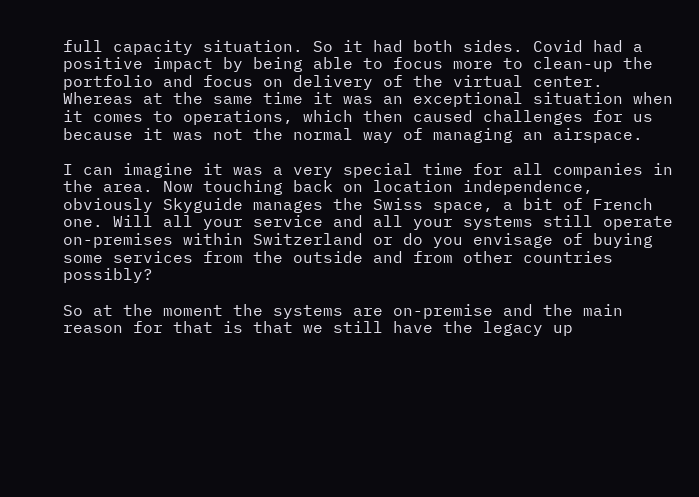full capacity situation. So it had both sides. Covid had a positive impact by being able to focus more to clean-up the portfolio and focus on delivery of the virtual center. Whereas at the same time it was an exceptional situation when it comes to operations, which then caused challenges for us because it was not the normal way of managing an airspace.

I can imagine it was a very special time for all companies in the area. Now touching back on location independence, obviously Skyguide manages the Swiss space, a bit of French one. Will all your service and all your systems still operate on-premises within Switzerland or do you envisage of buying some services from the outside and from other countries possibly?

So at the moment the systems are on-premise and the main reason for that is that we still have the legacy up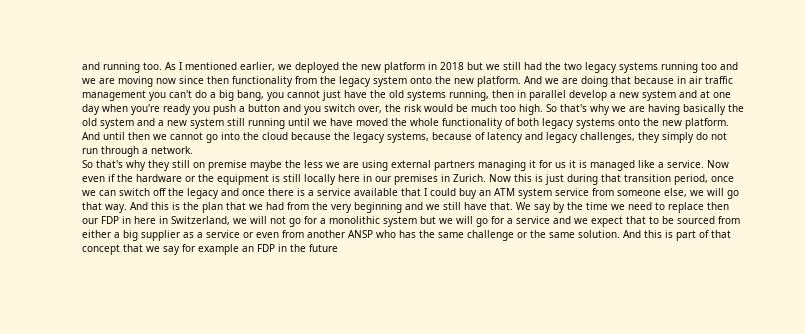and running too. As I mentioned earlier, we deployed the new platform in 2018 but we still had the two legacy systems running too and we are moving now since then functionality from the legacy system onto the new platform. And we are doing that because in air traffic management you can't do a big bang, you cannot just have the old systems running, then in parallel develop a new system and at one day when you're ready you push a button and you switch over, the risk would be much too high. So that's why we are having basically the old system and a new system still running until we have moved the whole functionality of both legacy systems onto the new platform. And until then we cannot go into the cloud because the legacy systems, because of latency and legacy challenges, they simply do not run through a network.
So that's why they still on premise maybe the less we are using external partners managing it for us it is managed like a service. Now even if the hardware or the equipment is still locally here in our premises in Zurich. Now this is just during that transition period, once we can switch off the legacy and once there is a service available that I could buy an ATM system service from someone else, we will go that way. And this is the plan that we had from the very beginning and we still have that. We say by the time we need to replace then our FDP in here in Switzerland, we will not go for a monolithic system but we will go for a service and we expect that to be sourced from either a big supplier as a service or even from another ANSP who has the same challenge or the same solution. And this is part of that concept that we say for example an FDP in the future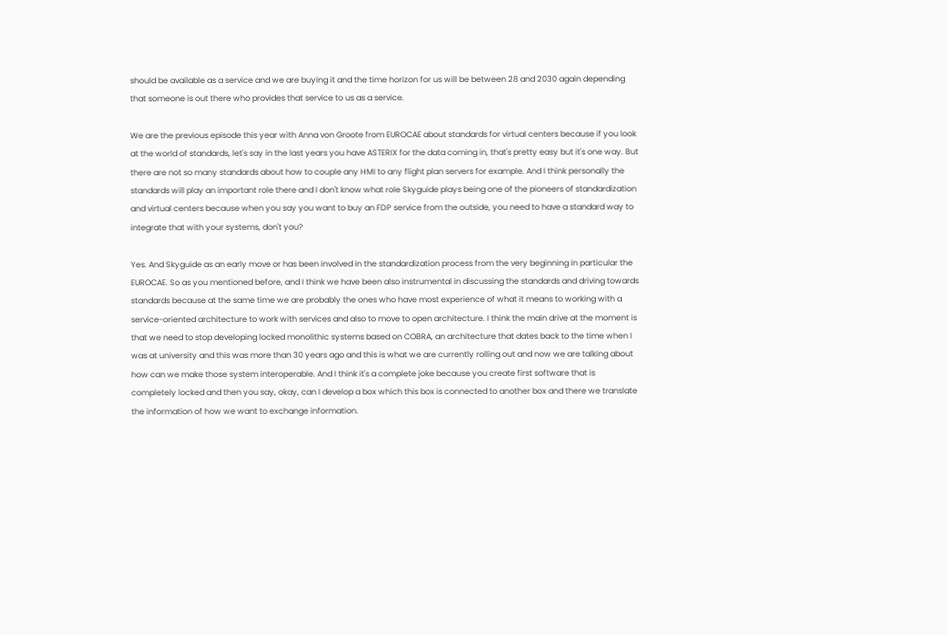should be available as a service and we are buying it and the time horizon for us will be between 28 and 2030 again depending that someone is out there who provides that service to us as a service.

We are the previous episode this year with Anna von Groote from EUROCAE about standards for virtual centers because if you look at the world of standards, let's say in the last years you have ASTERIX for the data coming in, that's pretty easy but it's one way. But there are not so many standards about how to couple any HMI to any flight plan servers for example. And I think personally the standards will play an important role there and I don't know what role Skyguide plays being one of the pioneers of standardization and virtual centers because when you say you want to buy an FDP service from the outside, you need to have a standard way to integrate that with your systems, don't you?

Yes. And Skyguide as an early move or has been involved in the standardization process from the very beginning in particular the EUROCAE. So as you mentioned before, and I think we have been also instrumental in discussing the standards and driving towards standards because at the same time we are probably the ones who have most experience of what it means to working with a service-oriented architecture to work with services and also to move to open architecture. I think the main drive at the moment is that we need to stop developing locked monolithic systems based on COBRA, an architecture that dates back to the time when I was at university and this was more than 30 years ago and this is what we are currently rolling out and now we are talking about how can we make those system interoperable. And I think it's a complete joke because you create first software that is completely locked and then you say, okay, can I develop a box which this box is connected to another box and there we translate the information of how we want to exchange information.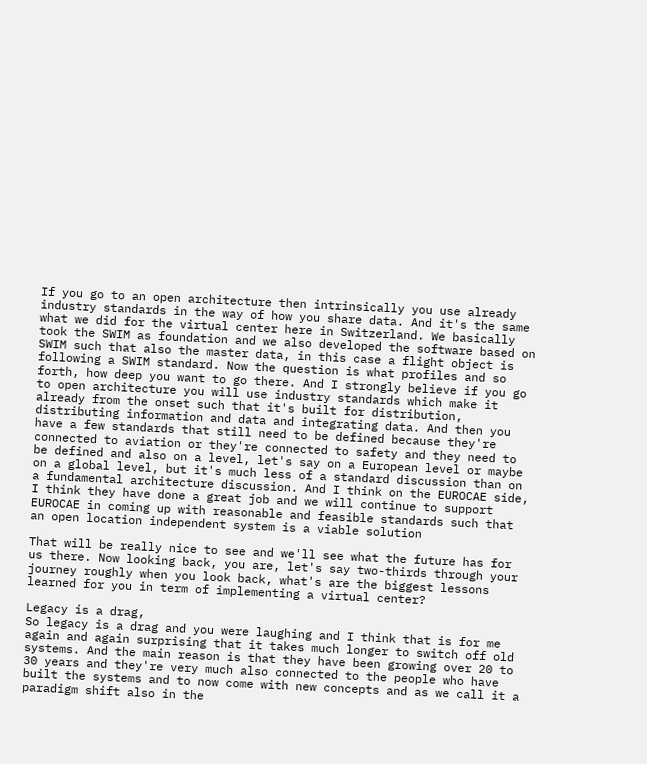If you go to an open architecture then intrinsically you use already industry standards in the way of how you share data. And it's the same what we did for the virtual center here in Switzerland. We basically took the SWIM as foundation and we also developed the software based on SWIM such that also the master data, in this case a flight object is following a SWIM standard. Now the question is what profiles and so forth, how deep you want to go there. And I strongly believe if you go to open architecture you will use industry standards which make it already from the onset such that it's built for distribution, distributing information and data and integrating data. And then you have a few standards that still need to be defined because they're connected to aviation or they're connected to safety and they need to be defined and also on a level, let's say on a European level or maybe on a global level, but it's much less of a standard discussion than on a fundamental architecture discussion. And I think on the EUROCAE side, I think they have done a great job and we will continue to support EUROCAE in coming up with reasonable and feasible standards such that an open location independent system is a viable solution

That will be really nice to see and we'll see what the future has for us there. Now looking back, you are, let's say two-thirds through your journey roughly when you look back, what's are the biggest lessons learned for you in term of implementing a virtual center?

Legacy is a drag,
So legacy is a drag and you were laughing and I think that is for me again and again surprising that it takes much longer to switch off old systems. And the main reason is that they have been growing over 20 to 30 years and they're very much also connected to the people who have built the systems and to now come with new concepts and as we call it a paradigm shift also in the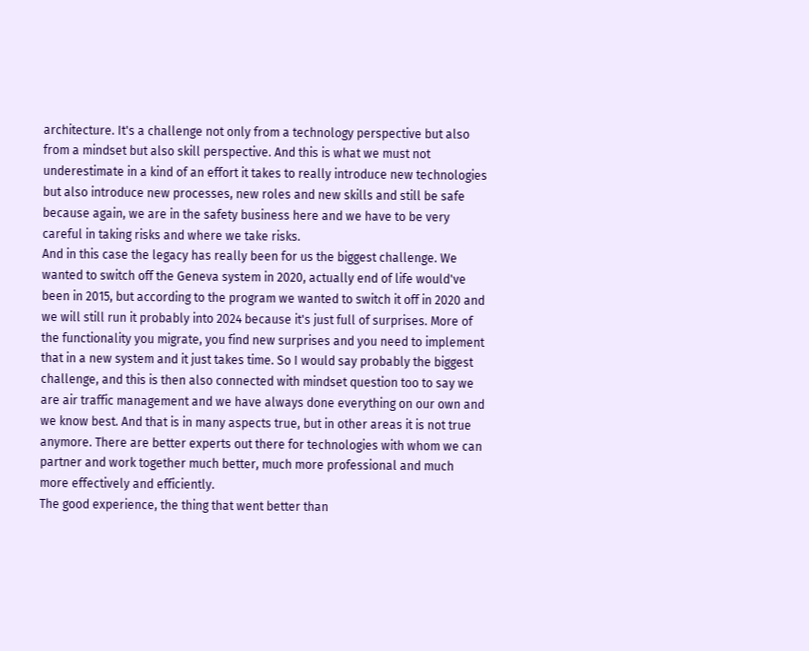architecture. It's a challenge not only from a technology perspective but also from a mindset but also skill perspective. And this is what we must not underestimate in a kind of an effort it takes to really introduce new technologies but also introduce new processes, new roles and new skills and still be safe because again, we are in the safety business here and we have to be very careful in taking risks and where we take risks.
And in this case the legacy has really been for us the biggest challenge. We wanted to switch off the Geneva system in 2020, actually end of life would've been in 2015, but according to the program we wanted to switch it off in 2020 and we will still run it probably into 2024 because it's just full of surprises. More of the functionality you migrate, you find new surprises and you need to implement that in a new system and it just takes time. So I would say probably the biggest challenge, and this is then also connected with mindset question too to say we are air traffic management and we have always done everything on our own and we know best. And that is in many aspects true, but in other areas it is not true anymore. There are better experts out there for technologies with whom we can partner and work together much better, much more professional and much more effectively and efficiently.
The good experience, the thing that went better than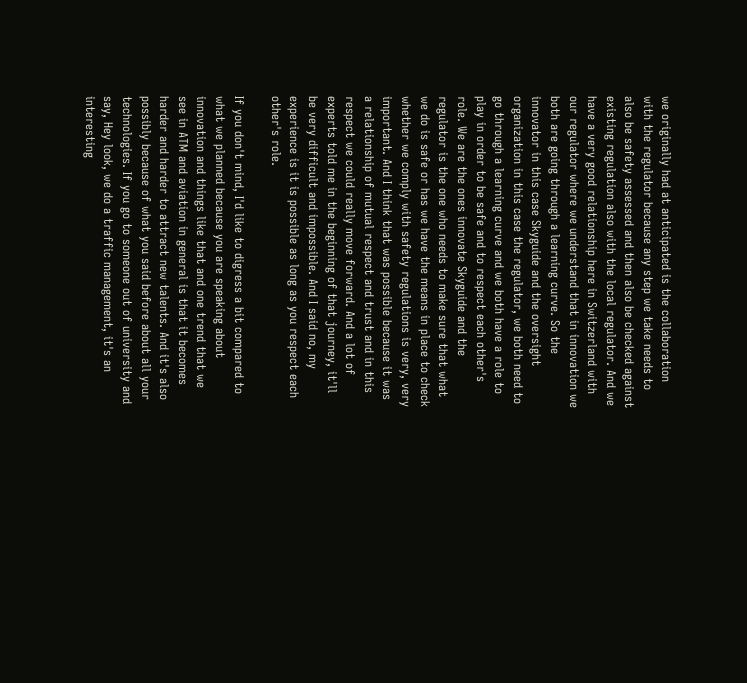we originally had at anticipated is the collaboration with the regulator because any step we take needs to also be safety assessed and then also be checked against existing regulation also with the local regulator. And we have a very good relationship here in Switzerland with our regulator where we understand that in innovation we both are going through a learning curve. So the innovator in this case Skyguide and the oversight organization in this case the regulator, we both need to go through a learning curve and we both have a role to play in order to be safe and to respect each other's role. We are the ones innovate Skyguide and the regulator is the one who needs to make sure that what we do is safe or has we have the means in place to check whether we comply with safety regulations is very, very important. And I think that was possible because it was a relationship of mutual respect and trust and in this respect we could really move forward. And a lot of experts told me in the beginning of that journey, it'll be very difficult and impossible. And I said no, my experience is it is possible as long as you respect each other's role.

If you don't mind, I'd like to digress a bit compared to what we planned because you are speaking about innovation and things like that and one trend that we see in ATM and aviation in general is that it becomes harder and harder to attract new talents. And it's also possibly because of what you said before about all your technologies. If you go to someone out of university and say, Hey look, we do a traffic management, it's an interesting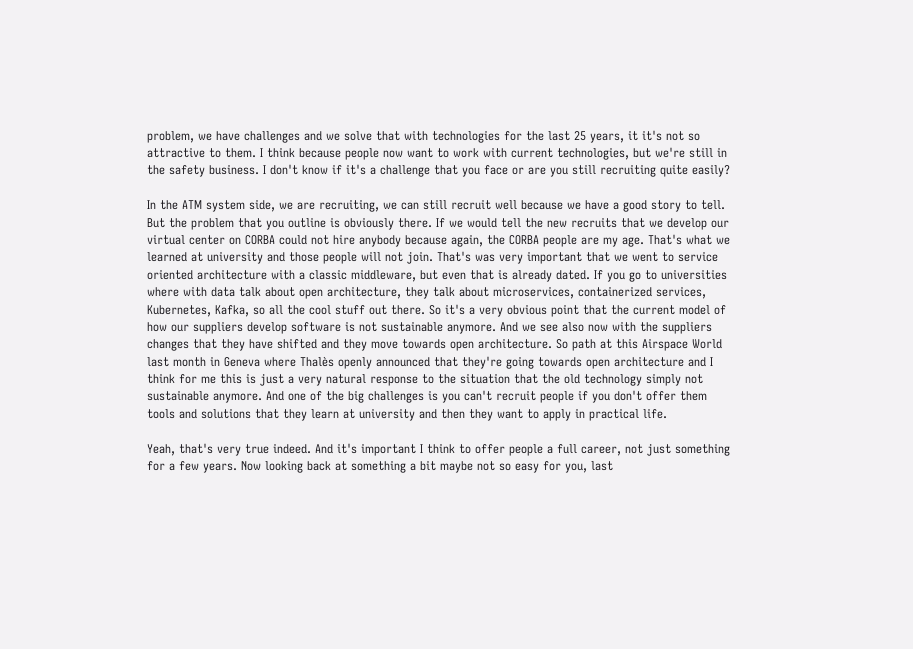problem, we have challenges and we solve that with technologies for the last 25 years, it it's not so attractive to them. I think because people now want to work with current technologies, but we're still in the safety business. I don't know if it's a challenge that you face or are you still recruiting quite easily?

In the ATM system side, we are recruiting, we can still recruit well because we have a good story to tell. But the problem that you outline is obviously there. If we would tell the new recruits that we develop our virtual center on CORBA could not hire anybody because again, the CORBA people are my age. That's what we learned at university and those people will not join. That's was very important that we went to service oriented architecture with a classic middleware, but even that is already dated. If you go to universities where with data talk about open architecture, they talk about microservices, containerized services, Kubernetes, Kafka, so all the cool stuff out there. So it's a very obvious point that the current model of how our suppliers develop software is not sustainable anymore. And we see also now with the suppliers changes that they have shifted and they move towards open architecture. So path at this Airspace World last month in Geneva where Thalès openly announced that they're going towards open architecture and I think for me this is just a very natural response to the situation that the old technology simply not sustainable anymore. And one of the big challenges is you can't recruit people if you don't offer them tools and solutions that they learn at university and then they want to apply in practical life.

Yeah, that's very true indeed. And it's important I think to offer people a full career, not just something for a few years. Now looking back at something a bit maybe not so easy for you, last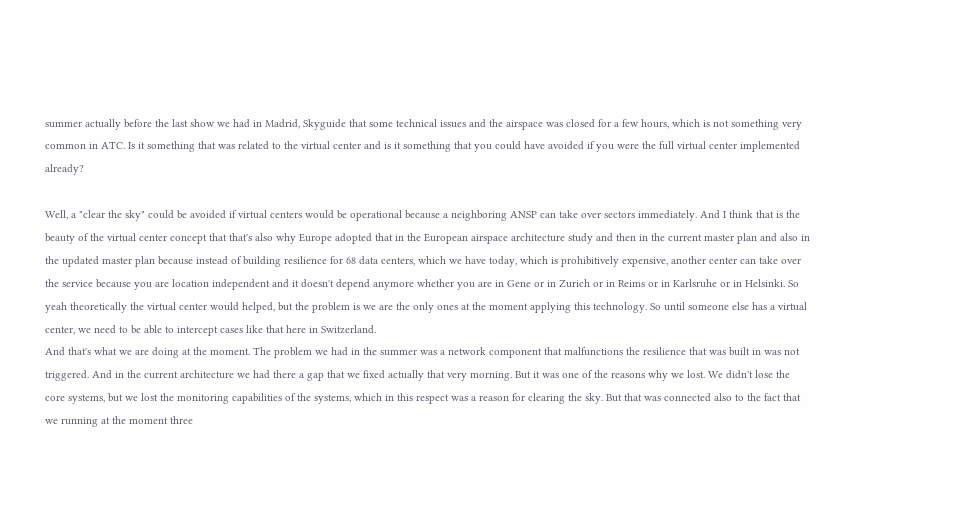summer actually before the last show we had in Madrid, Skyguide that some technical issues and the airspace was closed for a few hours, which is not something very common in ATC. Is it something that was related to the virtual center and is it something that you could have avoided if you were the full virtual center implemented already?

Well, a "clear the sky" could be avoided if virtual centers would be operational because a neighboring ANSP can take over sectors immediately. And I think that is the beauty of the virtual center concept that that's also why Europe adopted that in the European airspace architecture study and then in the current master plan and also in the updated master plan because instead of building resilience for 68 data centers, which we have today, which is prohibitively expensive, another center can take over the service because you are location independent and it doesn't depend anymore whether you are in Gene or in Zurich or in Reims or in Karlsruhe or in Helsinki. So yeah theoretically the virtual center would helped, but the problem is we are the only ones at the moment applying this technology. So until someone else has a virtual center, we need to be able to intercept cases like that here in Switzerland.
And that's what we are doing at the moment. The problem we had in the summer was a network component that malfunctions the resilience that was built in was not triggered. And in the current architecture we had there a gap that we fixed actually that very morning. But it was one of the reasons why we lost. We didn't lose the core systems, but we lost the monitoring capabilities of the systems, which in this respect was a reason for clearing the sky. But that was connected also to the fact that we running at the moment three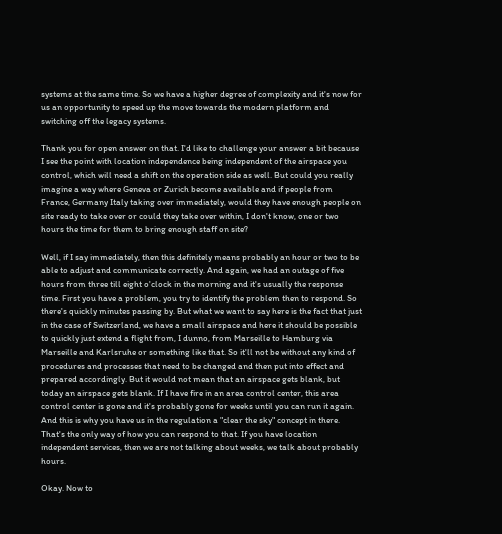systems at the same time. So we have a higher degree of complexity and it's now for us an opportunity to speed up the move towards the modern platform and switching off the legacy systems.

Thank you for open answer on that. I'd like to challenge your answer a bit because I see the point with location independence being independent of the airspace you control, which will need a shift on the operation side as well. But could you really imagine a way where Geneva or Zurich become available and if people from France, Germany Italy taking over immediately, would they have enough people on site ready to take over or could they take over within, I don't know, one or two hours the time for them to bring enough staff on site?

Well, if I say immediately, then this definitely means probably an hour or two to be able to adjust and communicate correctly. And again, we had an outage of five hours from three till eight o'clock in the morning and it's usually the response time. First you have a problem, you try to identify the problem then to respond. So there's quickly minutes passing by. But what we want to say here is the fact that just in the case of Switzerland, we have a small airspace and here it should be possible to quickly just extend a flight from, I dunno, from Marseille to Hamburg via Marseille and Karlsruhe or something like that. So it'll not be without any kind of procedures and processes that need to be changed and then put into effect and prepared accordingly. But it would not mean that an airspace gets blank, but today an airspace gets blank. If I have fire in an area control center, this area control center is gone and it's probably gone for weeks until you can run it again. And this is why you have us in the regulation a "clear the sky" concept in there. That's the only way of how you can respond to that. If you have location independent services, then we are not talking about weeks, we talk about probably hours.

Okay. Now to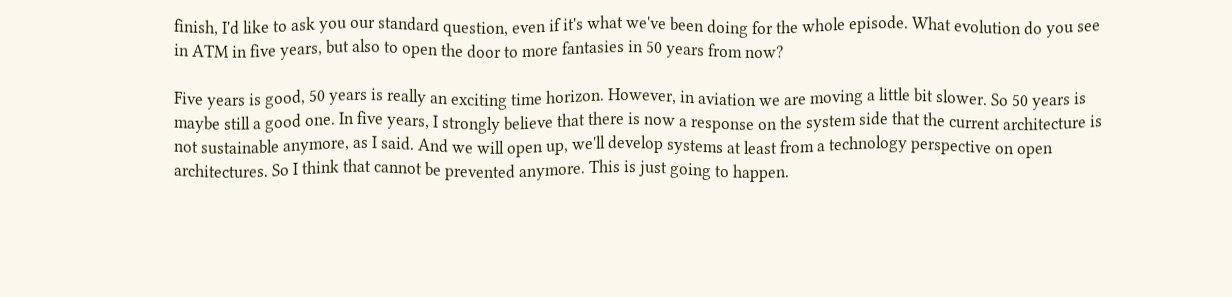finish, I'd like to ask you our standard question, even if it's what we've been doing for the whole episode. What evolution do you see in ATM in five years, but also to open the door to more fantasies in 50 years from now?

Five years is good, 50 years is really an exciting time horizon. However, in aviation we are moving a little bit slower. So 50 years is maybe still a good one. In five years, I strongly believe that there is now a response on the system side that the current architecture is not sustainable anymore, as I said. And we will open up, we'll develop systems at least from a technology perspective on open architectures. So I think that cannot be prevented anymore. This is just going to happen.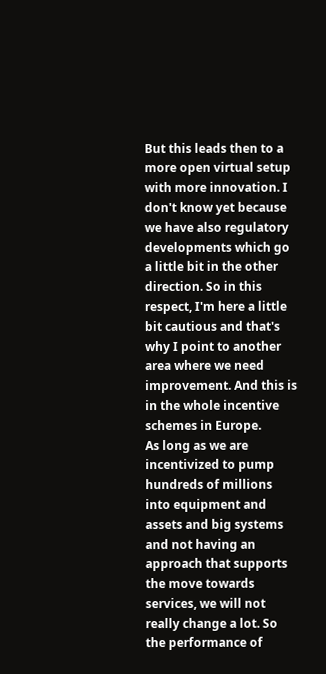But this leads then to a more open virtual setup with more innovation. I don't know yet because we have also regulatory developments which go a little bit in the other direction. So in this respect, I'm here a little bit cautious and that's why I point to another area where we need improvement. And this is in the whole incentive schemes in Europe.
As long as we are incentivized to pump hundreds of millions into equipment and assets and big systems and not having an approach that supports the move towards services, we will not really change a lot. So the performance of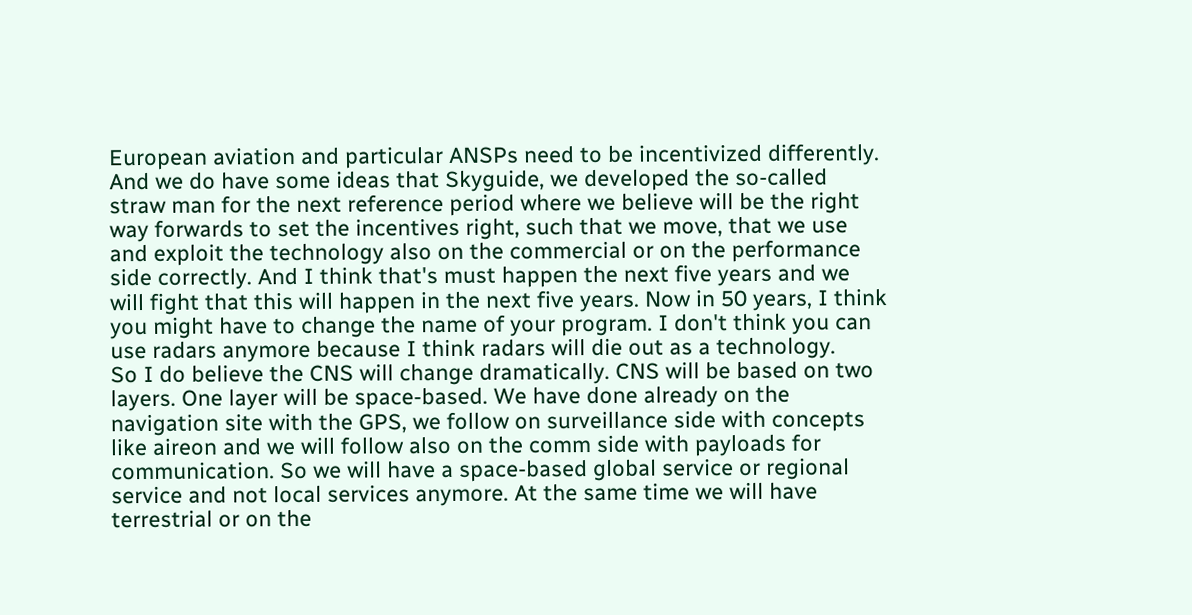European aviation and particular ANSPs need to be incentivized differently. And we do have some ideas that Skyguide, we developed the so-called straw man for the next reference period where we believe will be the right way forwards to set the incentives right, such that we move, that we use and exploit the technology also on the commercial or on the performance side correctly. And I think that's must happen the next five years and we will fight that this will happen in the next five years. Now in 50 years, I think you might have to change the name of your program. I don't think you can use radars anymore because I think radars will die out as a technology.
So I do believe the CNS will change dramatically. CNS will be based on two layers. One layer will be space-based. We have done already on the navigation site with the GPS, we follow on surveillance side with concepts like aireon and we will follow also on the comm side with payloads for communication. So we will have a space-based global service or regional service and not local services anymore. At the same time we will have terrestrial or on the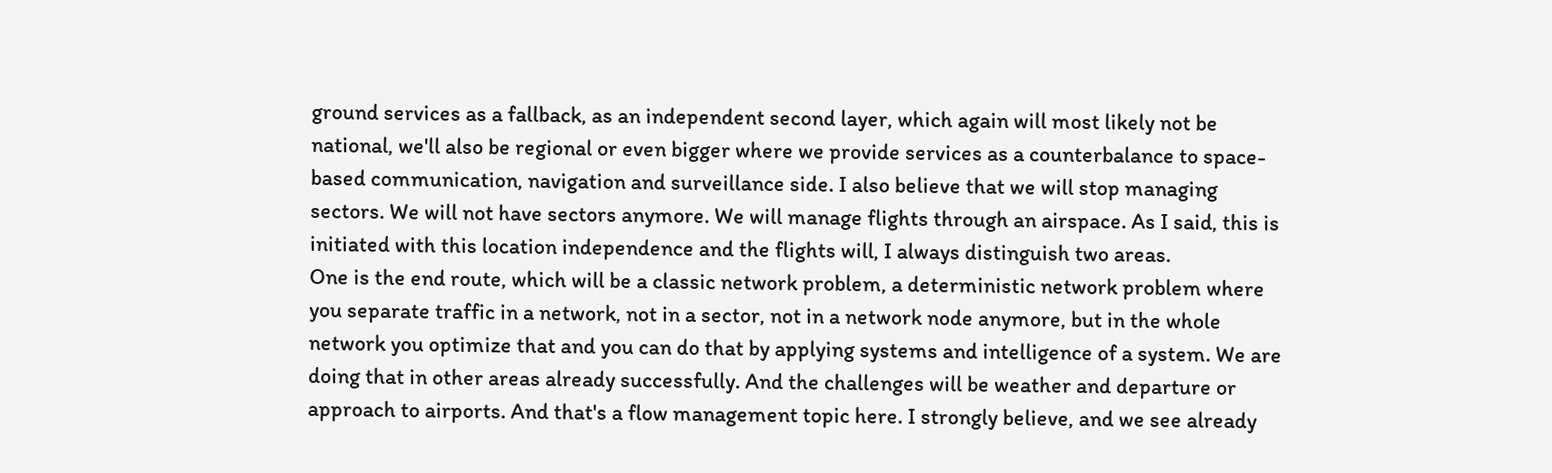ground services as a fallback, as an independent second layer, which again will most likely not be national, we'll also be regional or even bigger where we provide services as a counterbalance to space-based communication, navigation and surveillance side. I also believe that we will stop managing sectors. We will not have sectors anymore. We will manage flights through an airspace. As I said, this is initiated with this location independence and the flights will, I always distinguish two areas.
One is the end route, which will be a classic network problem, a deterministic network problem where you separate traffic in a network, not in a sector, not in a network node anymore, but in the whole network you optimize that and you can do that by applying systems and intelligence of a system. We are doing that in other areas already successfully. And the challenges will be weather and departure or approach to airports. And that's a flow management topic here. I strongly believe, and we see already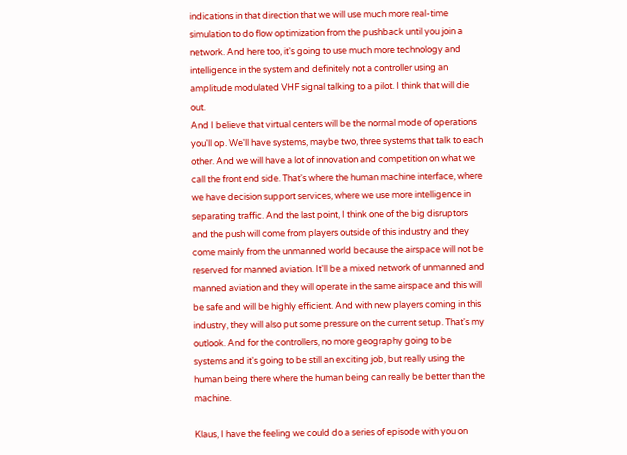indications in that direction that we will use much more real-time simulation to do flow optimization from the pushback until you join a network. And here too, it's going to use much more technology and intelligence in the system and definitely not a controller using an amplitude modulated VHF signal talking to a pilot. I think that will die out.
And I believe that virtual centers will be the normal mode of operations you'll op. We'll have systems, maybe two, three systems that talk to each other. And we will have a lot of innovation and competition on what we call the front end side. That's where the human machine interface, where we have decision support services, where we use more intelligence in separating traffic. And the last point, I think one of the big disruptors and the push will come from players outside of this industry and they come mainly from the unmanned world because the airspace will not be reserved for manned aviation. It'll be a mixed network of unmanned and manned aviation and they will operate in the same airspace and this will be safe and will be highly efficient. And with new players coming in this industry, they will also put some pressure on the current setup. That's my outlook. And for the controllers, no more geography going to be systems and it's going to be still an exciting job, but really using the human being there where the human being can really be better than the machine.

Klaus, I have the feeling we could do a series of episode with you on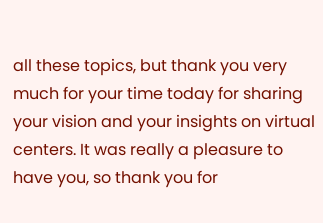all these topics, but thank you very much for your time today for sharing your vision and your insights on virtual centers. It was really a pleasure to have you, so thank you for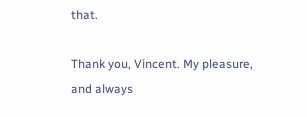that.

Thank you, Vincent. My pleasure, and always